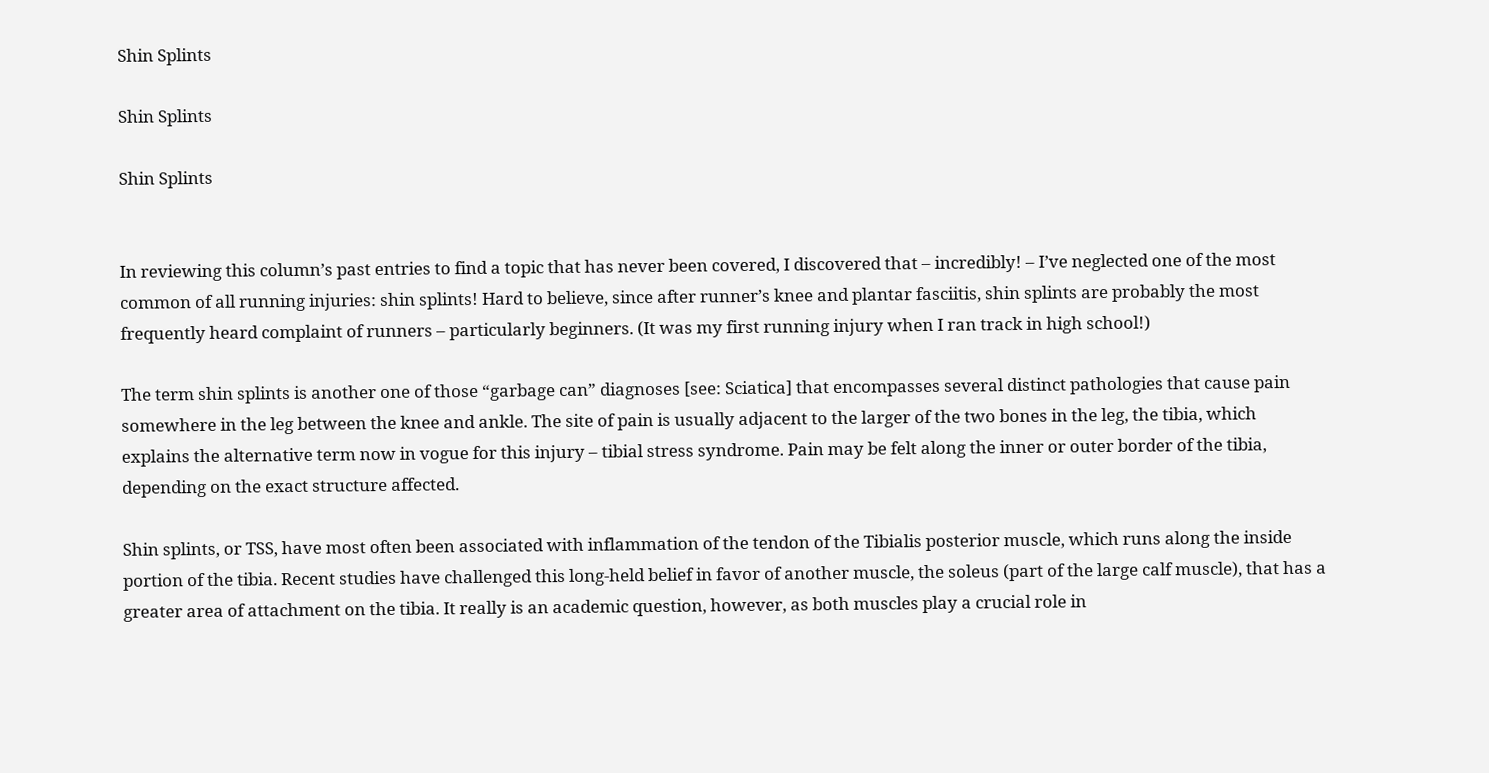Shin Splints

Shin Splints

Shin Splints


In reviewing this column’s past entries to find a topic that has never been covered, I discovered that – incredibly! – I’ve neglected one of the most common of all running injuries: shin splints! Hard to believe, since after runner’s knee and plantar fasciitis, shin splints are probably the most frequently heard complaint of runners – particularly beginners. (It was my first running injury when I ran track in high school!)

The term shin splints is another one of those “garbage can” diagnoses [see: Sciatica] that encompasses several distinct pathologies that cause pain somewhere in the leg between the knee and ankle. The site of pain is usually adjacent to the larger of the two bones in the leg, the tibia, which explains the alternative term now in vogue for this injury – tibial stress syndrome. Pain may be felt along the inner or outer border of the tibia, depending on the exact structure affected.

Shin splints, or TSS, have most often been associated with inflammation of the tendon of the Tibialis posterior muscle, which runs along the inside portion of the tibia. Recent studies have challenged this long-held belief in favor of another muscle, the soleus (part of the large calf muscle), that has a greater area of attachment on the tibia. It really is an academic question, however, as both muscles play a crucial role in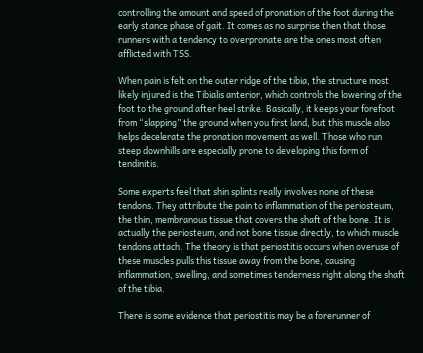controlling the amount and speed of pronation of the foot during the early stance phase of gait. It comes as no surprise then that those runners with a tendency to overpronate are the ones most often afflicted with TSS.

When pain is felt on the outer ridge of the tibia, the structure most likely injured is the Tibialis anterior, which controls the lowering of the foot to the ground after heel strike. Basically, it keeps your forefoot from “slapping” the ground when you first land, but this muscle also helps decelerate the pronation movement as well. Those who run steep downhills are especially prone to developing this form of tendinitis.

Some experts feel that shin splints really involves none of these tendons. They attribute the pain to inflammation of the periosteum, the thin, membranous tissue that covers the shaft of the bone. It is actually the periosteum, and not bone tissue directly, to which muscle tendons attach. The theory is that periostitis occurs when overuse of these muscles pulls this tissue away from the bone, causing inflammation, swelling, and sometimes tenderness right along the shaft of the tibia.

There is some evidence that periostitis may be a forerunner of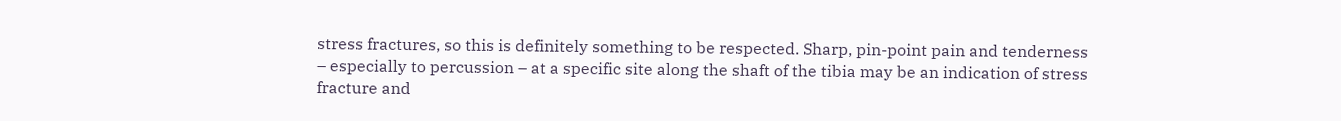stress fractures, so this is definitely something to be respected. Sharp, pin-point pain and tenderness – especially to percussion – at a specific site along the shaft of the tibia may be an indication of stress fracture and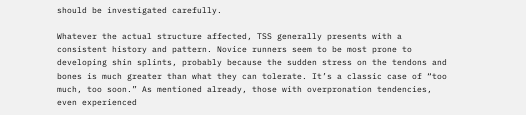should be investigated carefully.

Whatever the actual structure affected, TSS generally presents with a consistent history and pattern. Novice runners seem to be most prone to developing shin splints, probably because the sudden stress on the tendons and bones is much greater than what they can tolerate. It’s a classic case of “too much, too soon.” As mentioned already, those with overpronation tendencies, even experienced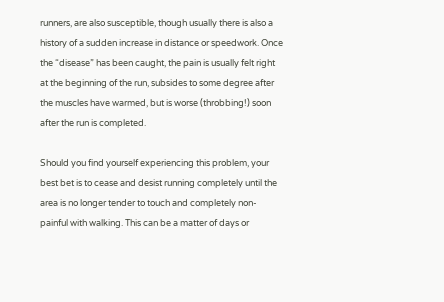runners, are also susceptible, though usually there is also a history of a sudden increase in distance or speedwork. Once the “disease” has been caught, the pain is usually felt right at the beginning of the run, subsides to some degree after the muscles have warmed, but is worse (throbbing!) soon after the run is completed.

Should you find yourself experiencing this problem, your best bet is to cease and desist running completely until the area is no longer tender to touch and completely non-painful with walking. This can be a matter of days or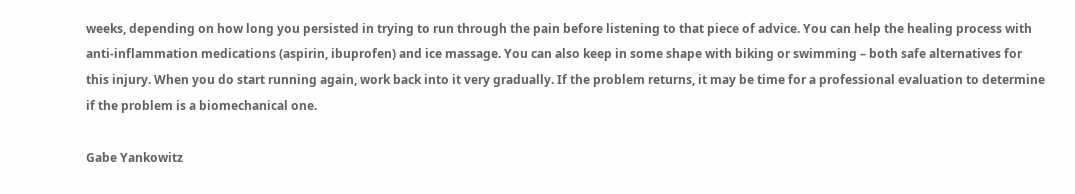weeks, depending on how long you persisted in trying to run through the pain before listening to that piece of advice. You can help the healing process with anti-inflammation medications (aspirin, ibuprofen) and ice massage. You can also keep in some shape with biking or swimming – both safe alternatives for this injury. When you do start running again, work back into it very gradually. If the problem returns, it may be time for a professional evaluation to determine if the problem is a biomechanical one.

Gabe Yankowitz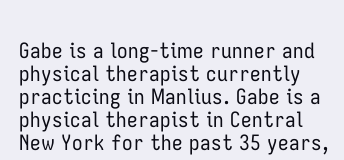Gabe is a long-time runner and physical therapist currently practicing in Manlius. Gabe is a physical therapist in Central New York for the past 35 years,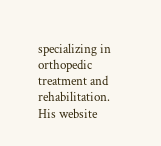specializing in orthopedic treatment and rehabilitation. His website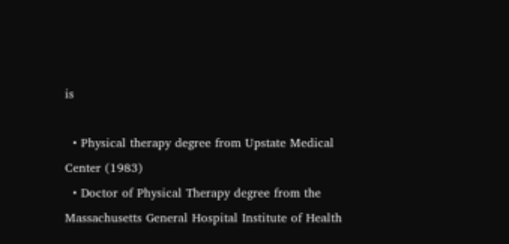is

  • Physical therapy degree from Upstate Medical Center (1983)
  • Doctor of Physical Therapy degree from the Massachusetts General Hospital Institute of Health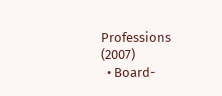Professions  (2007)
  • Board-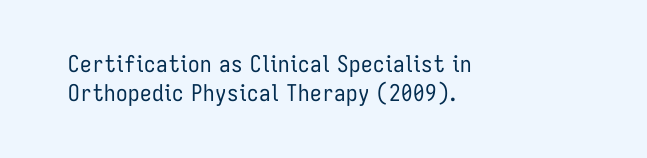Certification as Clinical Specialist in Orthopedic Physical Therapy (2009).